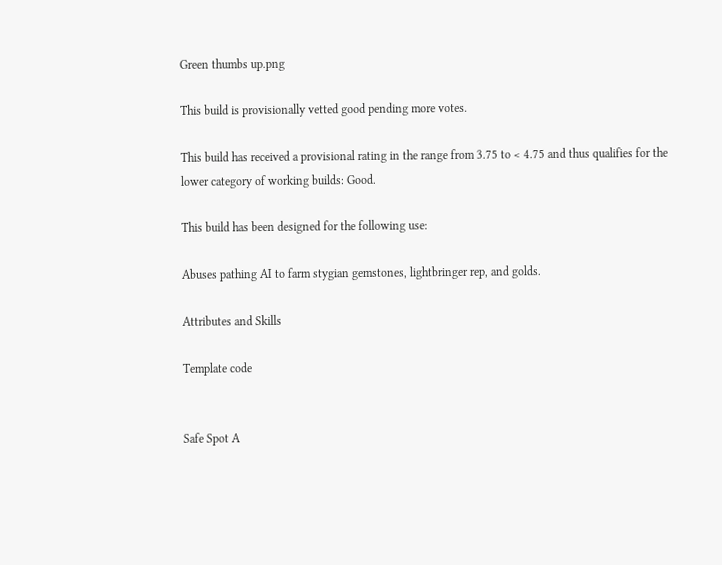Green thumbs up.png

This build is provisionally vetted good pending more votes.

This build has received a provisional rating in the range from 3.75 to < 4.75 and thus qualifies for the lower category of working builds: Good.

This build has been designed for the following use:

Abuses pathing AI to farm stygian gemstones, lightbringer rep, and golds.

Attributes and Skills

Template code


Safe Spot A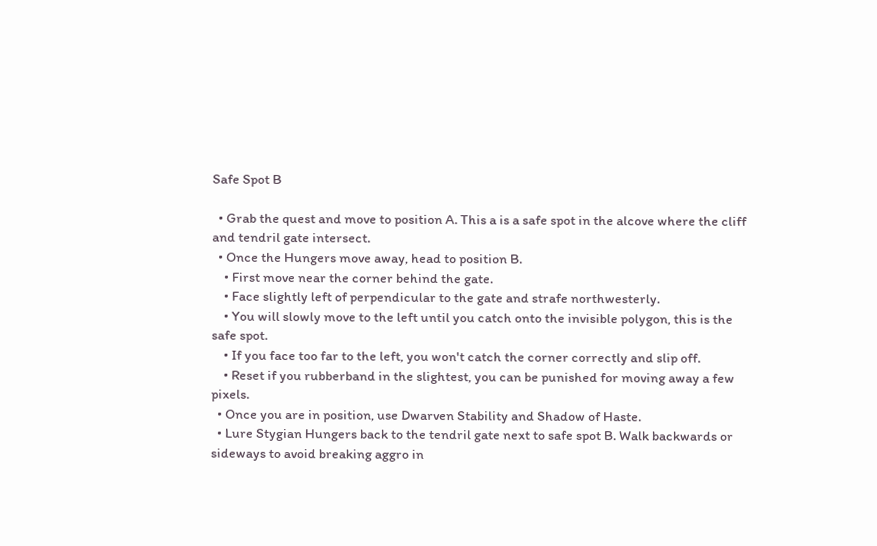Safe Spot B

  • Grab the quest and move to position A. This a is a safe spot in the alcove where the cliff and tendril gate intersect.
  • Once the Hungers move away, head to position B.
    • First move near the corner behind the gate.
    • Face slightly left of perpendicular to the gate and strafe northwesterly.
    • You will slowly move to the left until you catch onto the invisible polygon, this is the safe spot.
    • If you face too far to the left, you won't catch the corner correctly and slip off.
    • Reset if you rubberband in the slightest, you can be punished for moving away a few pixels.
  • Once you are in position, use Dwarven Stability and Shadow of Haste.
  • Lure Stygian Hungers back to the tendril gate next to safe spot B. Walk backwards or sideways to avoid breaking aggro in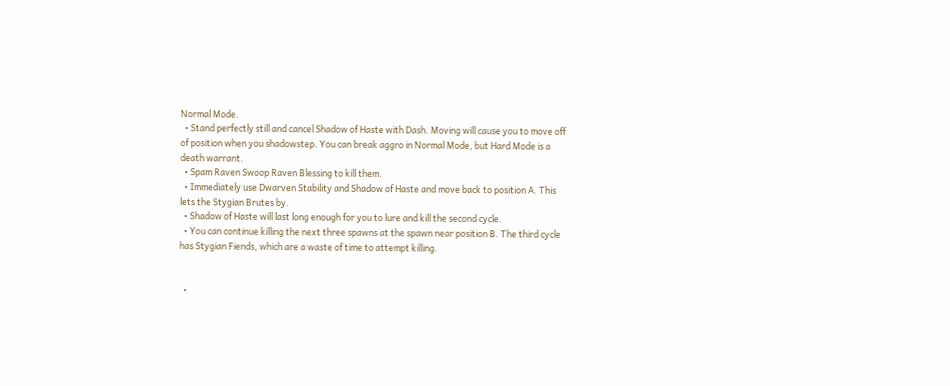Normal Mode.
  • Stand perfectly still and cancel Shadow of Haste with Dash. Moving will cause you to move off of position when you shadowstep. You can break aggro in Normal Mode, but Hard Mode is a death warrant.
  • Spam Raven Swoop Raven Blessing to kill them.
  • Immediately use Dwarven Stability and Shadow of Haste and move back to position A. This lets the Stygian Brutes by.
  • Shadow of Haste will last long enough for you to lure and kill the second cycle.
  • You can continue killing the next three spawns at the spawn near position B. The third cycle has Stygian Fiends, which are a waste of time to attempt killing.


  •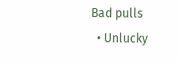Bad pulls
  • Unlucky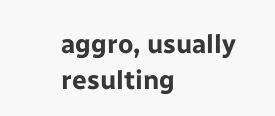aggro, usually resulting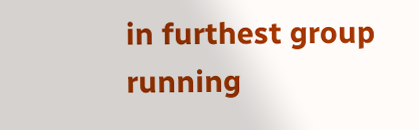in furthest group running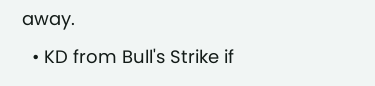away.
  • KD from Bull's Strike if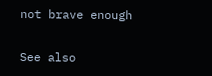not brave enough


See also